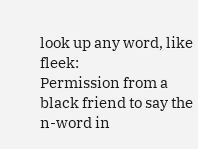look up any word, like fleek:
Permission from a black friend to say the n-word in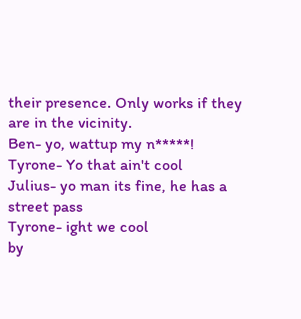their presence. Only works if they are in the vicinity.
Ben- yo, wattup my n*****!
Tyrone- Yo that ain't cool
Julius- yo man its fine, he has a street pass
Tyrone- ight we cool
by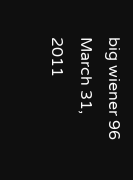big wiener 96 March 31, 2011